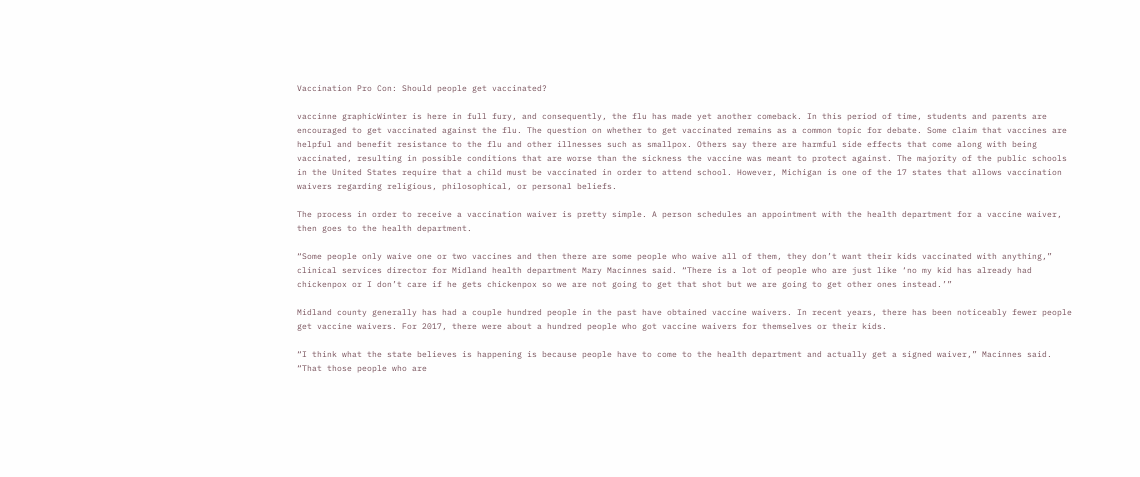Vaccination Pro Con: Should people get vaccinated?

vaccinne graphicWinter is here in full fury, and consequently, the flu has made yet another comeback. In this period of time, students and parents are encouraged to get vaccinated against the flu. The question on whether to get vaccinated remains as a common topic for debate. Some claim that vaccines are helpful and benefit resistance to the flu and other illnesses such as smallpox. Others say there are harmful side effects that come along with being vaccinated, resulting in possible conditions that are worse than the sickness the vaccine was meant to protect against. The majority of the public schools in the United States require that a child must be vaccinated in order to attend school. However, Michigan is one of the 17 states that allows vaccination waivers regarding religious, philosophical, or personal beliefs.

The process in order to receive a vaccination waiver is pretty simple. A person schedules an appointment with the health department for a vaccine waiver, then goes to the health department.

“Some people only waive one or two vaccines and then there are some people who waive all of them, they don’t want their kids vaccinated with anything,” clinical services director for Midland health department Mary Macinnes said. “There is a lot of people who are just like ‘no my kid has already had chickenpox or I don’t care if he gets chickenpox so we are not going to get that shot but we are going to get other ones instead.’”

Midland county generally has had a couple hundred people in the past have obtained vaccine waivers. In recent years, there has been noticeably fewer people get vaccine waivers. For 2017, there were about a hundred people who got vaccine waivers for themselves or their kids.

“I think what the state believes is happening is because people have to come to the health department and actually get a signed waiver,” Macinnes said. “That those people who are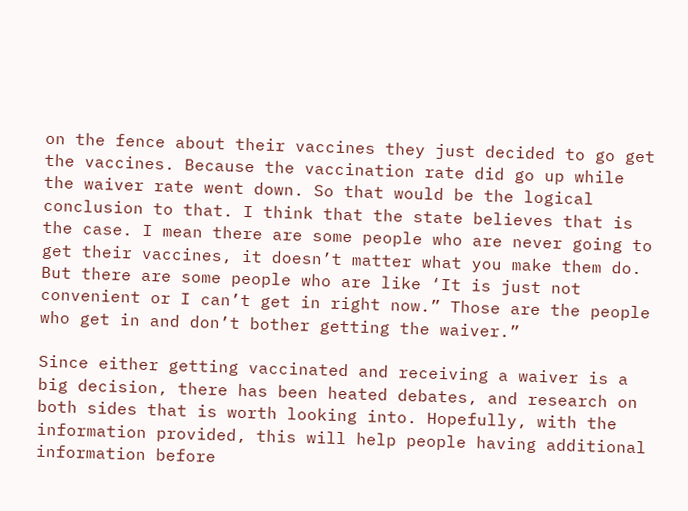on the fence about their vaccines they just decided to go get the vaccines. Because the vaccination rate did go up while the waiver rate went down. So that would be the logical conclusion to that. I think that the state believes that is the case. I mean there are some people who are never going to get their vaccines, it doesn’t matter what you make them do. But there are some people who are like ‘It is just not convenient or I can’t get in right now.” Those are the people who get in and don’t bother getting the waiver.”

Since either getting vaccinated and receiving a waiver is a big decision, there has been heated debates, and research on both sides that is worth looking into. Hopefully, with the information provided, this will help people having additional information before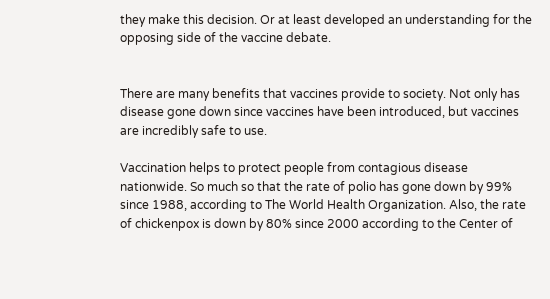they make this decision. Or at least developed an understanding for the opposing side of the vaccine debate.


There are many benefits that vaccines provide to society. Not only has disease gone down since vaccines have been introduced, but vaccines are incredibly safe to use.

Vaccination helps to protect people from contagious disease nationwide. So much so that the rate of polio has gone down by 99% since 1988, according to The World Health Organization. Also, the rate of chickenpox is down by 80% since 2000 according to the Center of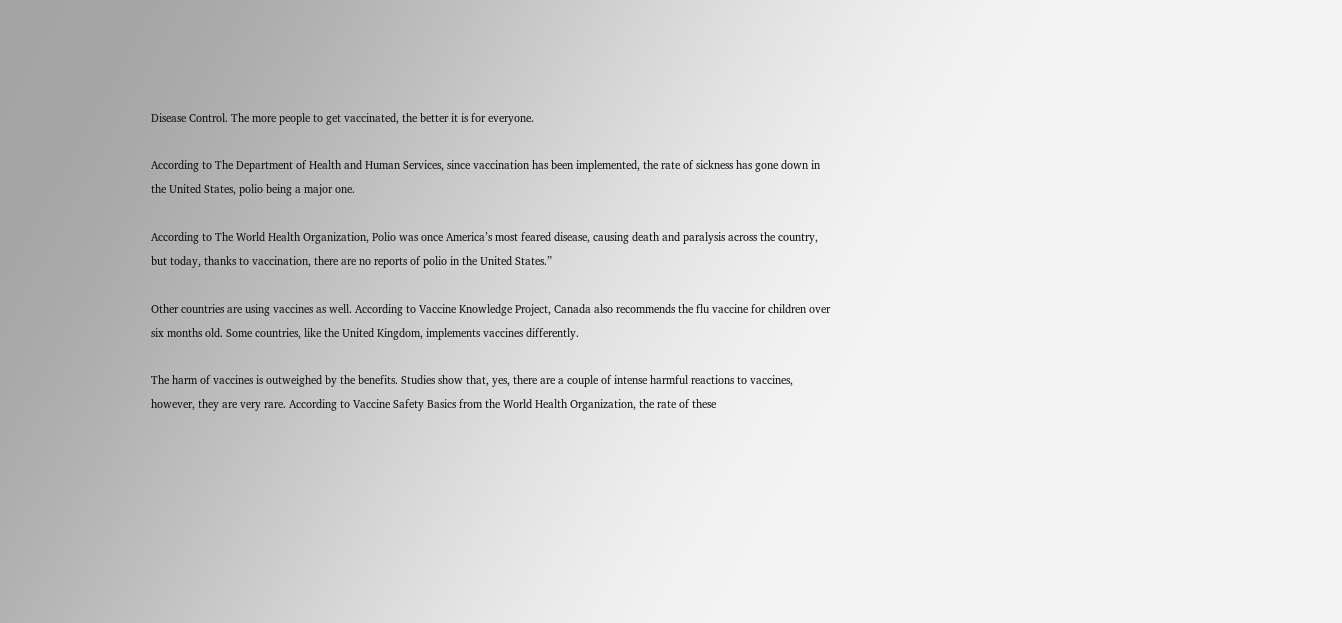Disease Control. The more people to get vaccinated, the better it is for everyone.

According to The Department of Health and Human Services, since vaccination has been implemented, the rate of sickness has gone down in the United States, polio being a major one.

According to The World Health Organization, Polio was once America’s most feared disease, causing death and paralysis across the country, but today, thanks to vaccination, there are no reports of polio in the United States.”

Other countries are using vaccines as well. According to Vaccine Knowledge Project, Canada also recommends the flu vaccine for children over six months old. Some countries, like the United Kingdom, implements vaccines differently.

The harm of vaccines is outweighed by the benefits. Studies show that, yes, there are a couple of intense harmful reactions to vaccines, however, they are very rare. According to Vaccine Safety Basics from the World Health Organization, the rate of these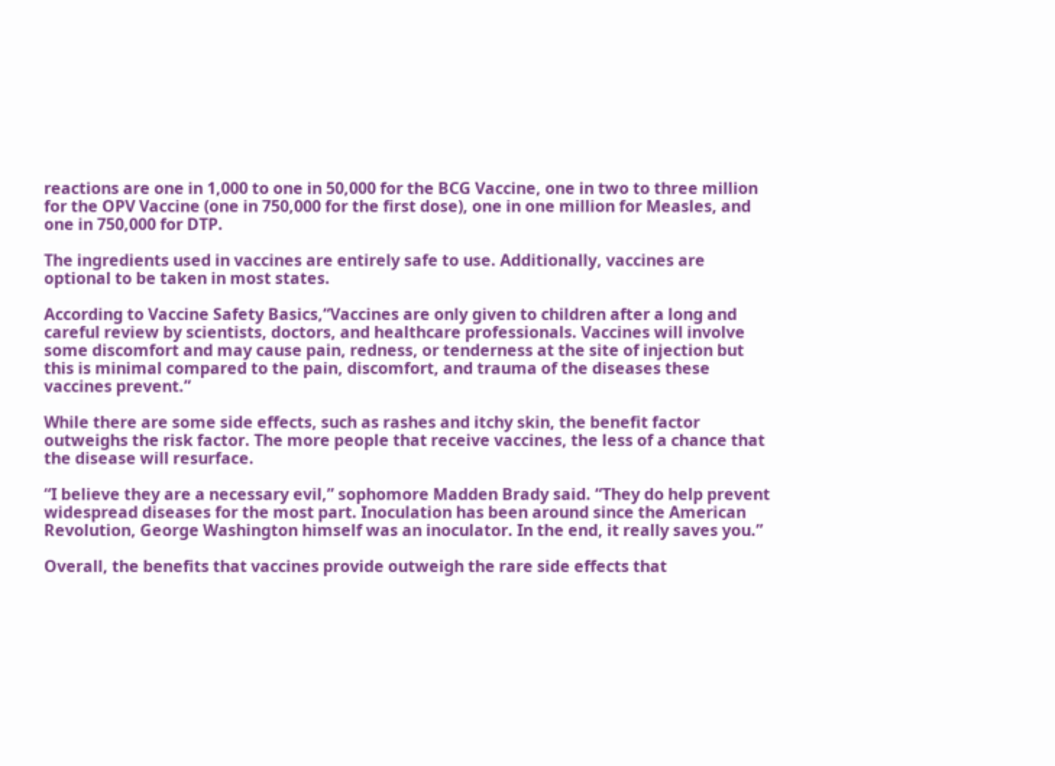reactions are one in 1,000 to one in 50,000 for the BCG Vaccine, one in two to three million for the OPV Vaccine (one in 750,000 for the first dose), one in one million for Measles, and one in 750,000 for DTP.

The ingredients used in vaccines are entirely safe to use. Additionally, vaccines are optional to be taken in most states.

According to Vaccine Safety Basics,“Vaccines are only given to children after a long and careful review by scientists, doctors, and healthcare professionals. Vaccines will involve some discomfort and may cause pain, redness, or tenderness at the site of injection but this is minimal compared to the pain, discomfort, and trauma of the diseases these vaccines prevent.”

While there are some side effects, such as rashes and itchy skin, the benefit factor outweighs the risk factor. The more people that receive vaccines, the less of a chance that the disease will resurface.

“I believe they are a necessary evil,” sophomore Madden Brady said. “They do help prevent widespread diseases for the most part. Inoculation has been around since the American Revolution, George Washington himself was an inoculator. In the end, it really saves you.”

Overall, the benefits that vaccines provide outweigh the rare side effects that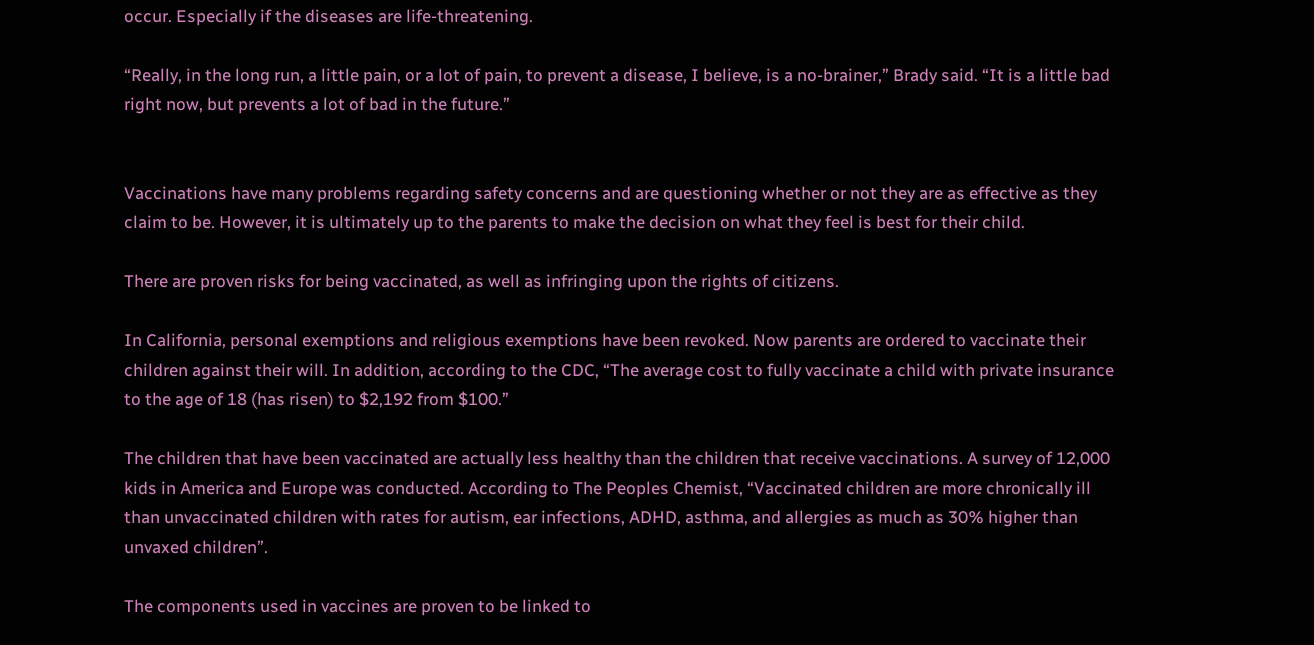occur. Especially if the diseases are life-threatening.

“Really, in the long run, a little pain, or a lot of pain, to prevent a disease, I believe, is a no-brainer,” Brady said. “It is a little bad right now, but prevents a lot of bad in the future.”


Vaccinations have many problems regarding safety concerns and are questioning whether or not they are as effective as they claim to be. However, it is ultimately up to the parents to make the decision on what they feel is best for their child.

There are proven risks for being vaccinated, as well as infringing upon the rights of citizens.

In California, personal exemptions and religious exemptions have been revoked. Now parents are ordered to vaccinate their children against their will. In addition, according to the CDC, “The average cost to fully vaccinate a child with private insurance to the age of 18 (has risen) to $2,192 from $100.”

The children that have been vaccinated are actually less healthy than the children that receive vaccinations. A survey of 12,000 kids in America and Europe was conducted. According to The Peoples Chemist, “Vaccinated children are more chronically ill than unvaccinated children with rates for autism, ear infections, ADHD, asthma, and allergies as much as 30% higher than unvaxed children”.

The components used in vaccines are proven to be linked to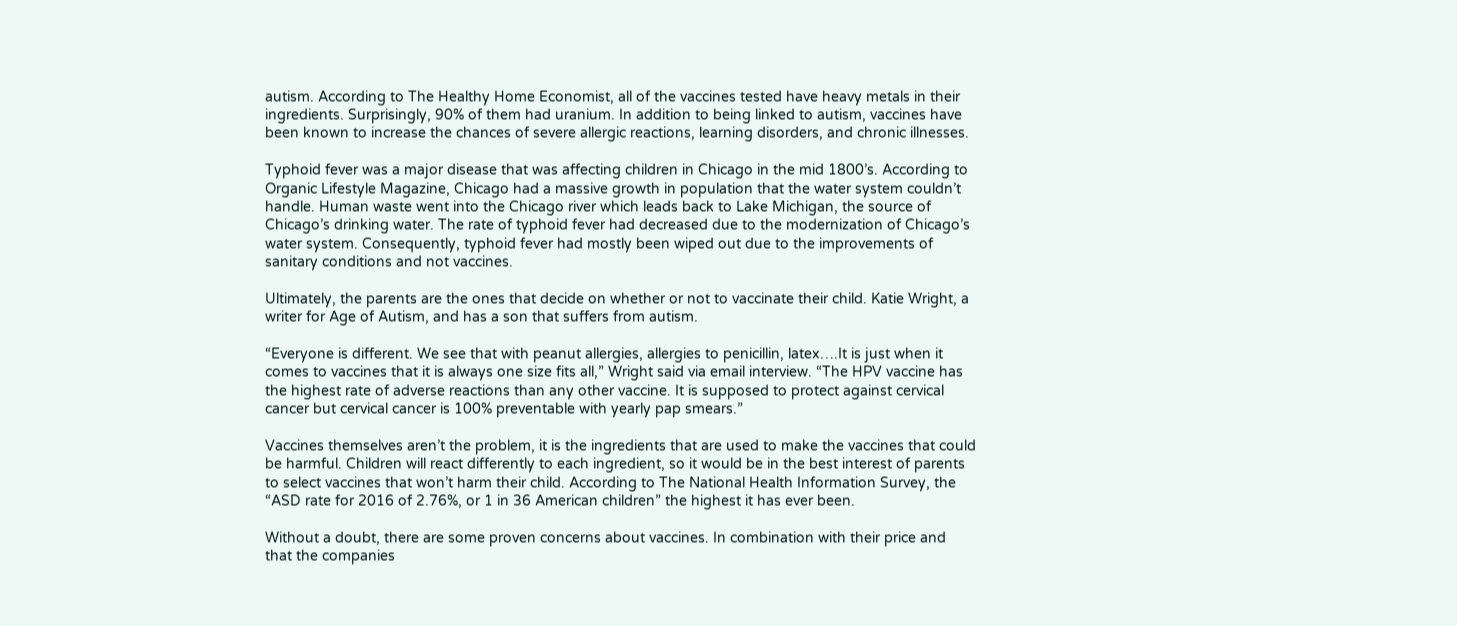autism. According to The Healthy Home Economist, all of the vaccines tested have heavy metals in their ingredients. Surprisingly, 90% of them had uranium. In addition to being linked to autism, vaccines have been known to increase the chances of severe allergic reactions, learning disorders, and chronic illnesses.

Typhoid fever was a major disease that was affecting children in Chicago in the mid 1800’s. According to Organic Lifestyle Magazine, Chicago had a massive growth in population that the water system couldn’t handle. Human waste went into the Chicago river which leads back to Lake Michigan, the source of Chicago’s drinking water. The rate of typhoid fever had decreased due to the modernization of Chicago’s water system. Consequently, typhoid fever had mostly been wiped out due to the improvements of sanitary conditions and not vaccines.

Ultimately, the parents are the ones that decide on whether or not to vaccinate their child. Katie Wright, a writer for Age of Autism, and has a son that suffers from autism.

“Everyone is different. We see that with peanut allergies, allergies to penicillin, latex….It is just when it comes to vaccines that it is always one size fits all,” Wright said via email interview. “The HPV vaccine has the highest rate of adverse reactions than any other vaccine. It is supposed to protect against cervical cancer but cervical cancer is 100% preventable with yearly pap smears.”

Vaccines themselves aren’t the problem, it is the ingredients that are used to make the vaccines that could be harmful. Children will react differently to each ingredient, so it would be in the best interest of parents to select vaccines that won’t harm their child. According to The National Health Information Survey, the “ASD rate for 2016 of 2.76%, or 1 in 36 American children” the highest it has ever been.

Without a doubt, there are some proven concerns about vaccines. In combination with their price and that the companies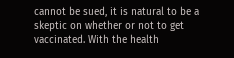cannot be sued, it is natural to be a skeptic on whether or not to get vaccinated. With the health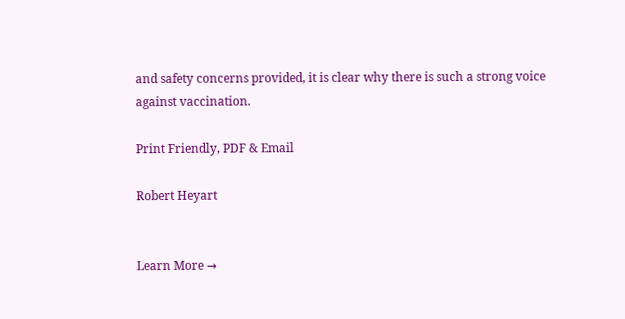and safety concerns provided, it is clear why there is such a strong voice against vaccination.

Print Friendly, PDF & Email

Robert Heyart


Learn More →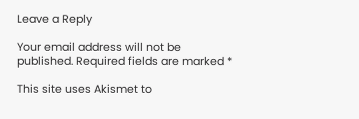Leave a Reply

Your email address will not be published. Required fields are marked *

This site uses Akismet to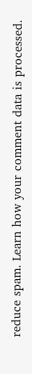reduce spam. Learn how your comment data is processed.